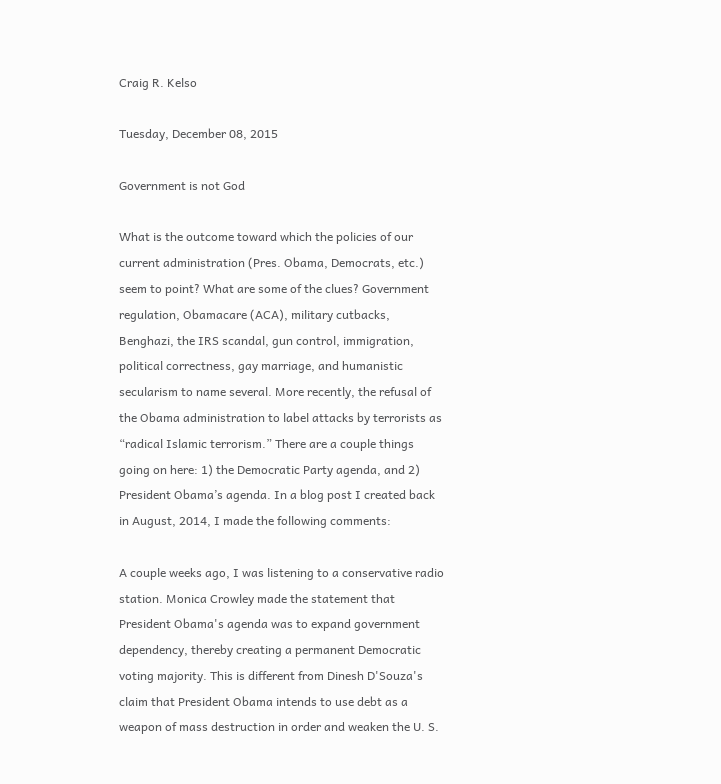Craig R. Kelso

Tuesday, December 08, 2015

Government is not God

What is the outcome toward which the policies of our current administration (Pres. Obama, Democrats, etc.) seem to point? What are some of the clues? Government regulation, Obamacare (ACA), military cutbacks, Benghazi, the IRS scandal, gun control, immigration, political correctness, gay marriage, and humanistic secularism to name several. More recently, the refusal of the Obama administration to label attacks by terrorists as “radical Islamic terrorism.” There are a couple things going on here: 1) the Democratic Party agenda, and 2) President Obama’s agenda. In a blog post I created back in August, 2014, I made the following comments:

A couple weeks ago, I was listening to a conservative radio station. Monica Crowley made the statement that President Obama's agenda was to expand government dependency, thereby creating a permanent Democratic voting majority. This is different from Dinesh D'Souza's claim that President Obama intends to use debt as a weapon of mass destruction in order and weaken the U. S.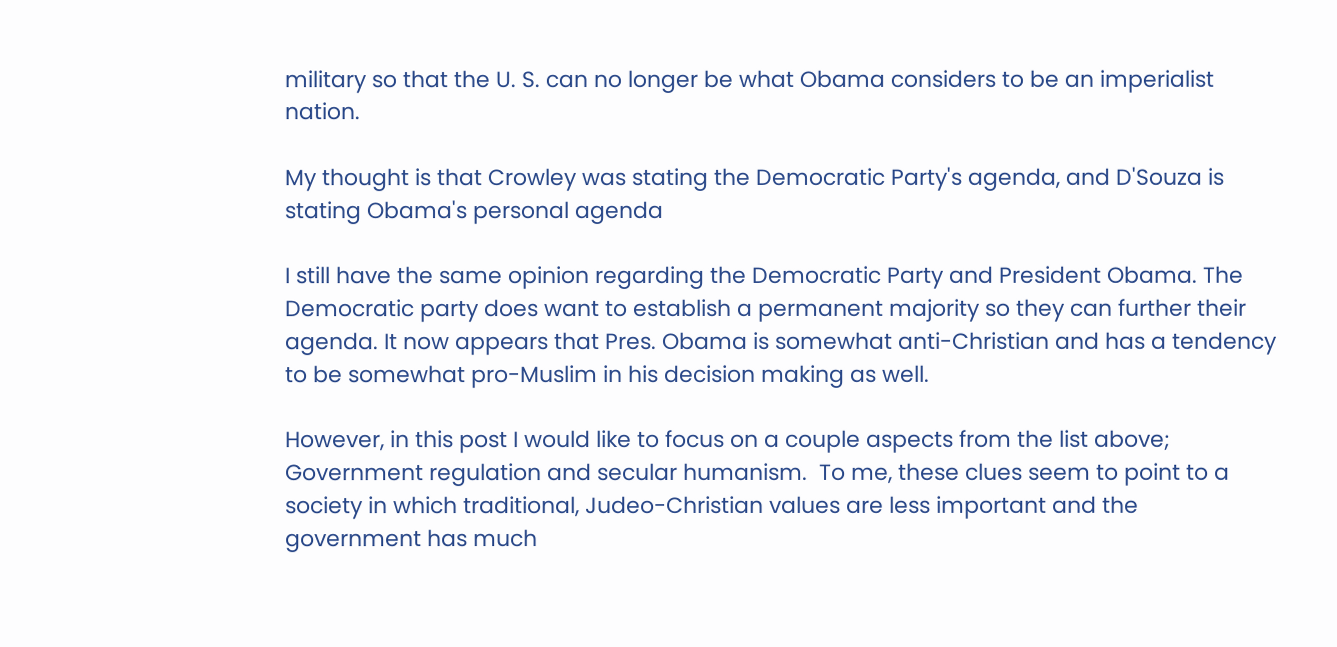military so that the U. S. can no longer be what Obama considers to be an imperialist nation.

My thought is that Crowley was stating the Democratic Party's agenda, and D'Souza is stating Obama's personal agenda

I still have the same opinion regarding the Democratic Party and President Obama. The Democratic party does want to establish a permanent majority so they can further their agenda. It now appears that Pres. Obama is somewhat anti-Christian and has a tendency to be somewhat pro-Muslim in his decision making as well.

However, in this post I would like to focus on a couple aspects from the list above; Government regulation and secular humanism.  To me, these clues seem to point to a society in which traditional, Judeo-Christian values are less important and the government has much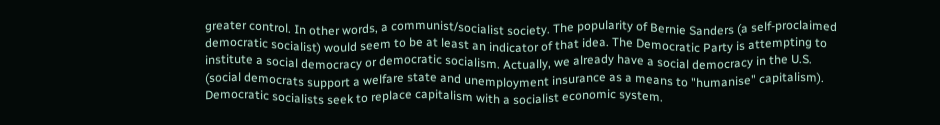greater control. In other words, a communist/socialist society. The popularity of Bernie Sanders (a self-proclaimed democratic socialist) would seem to be at least an indicator of that idea. The Democratic Party is attempting to institute a social democracy or democratic socialism. Actually, we already have a social democracy in the U.S. (social democrats support a welfare state and unemployment insurance as a means to "humanise" capitalism). Democratic socialists seek to replace capitalism with a socialist economic system.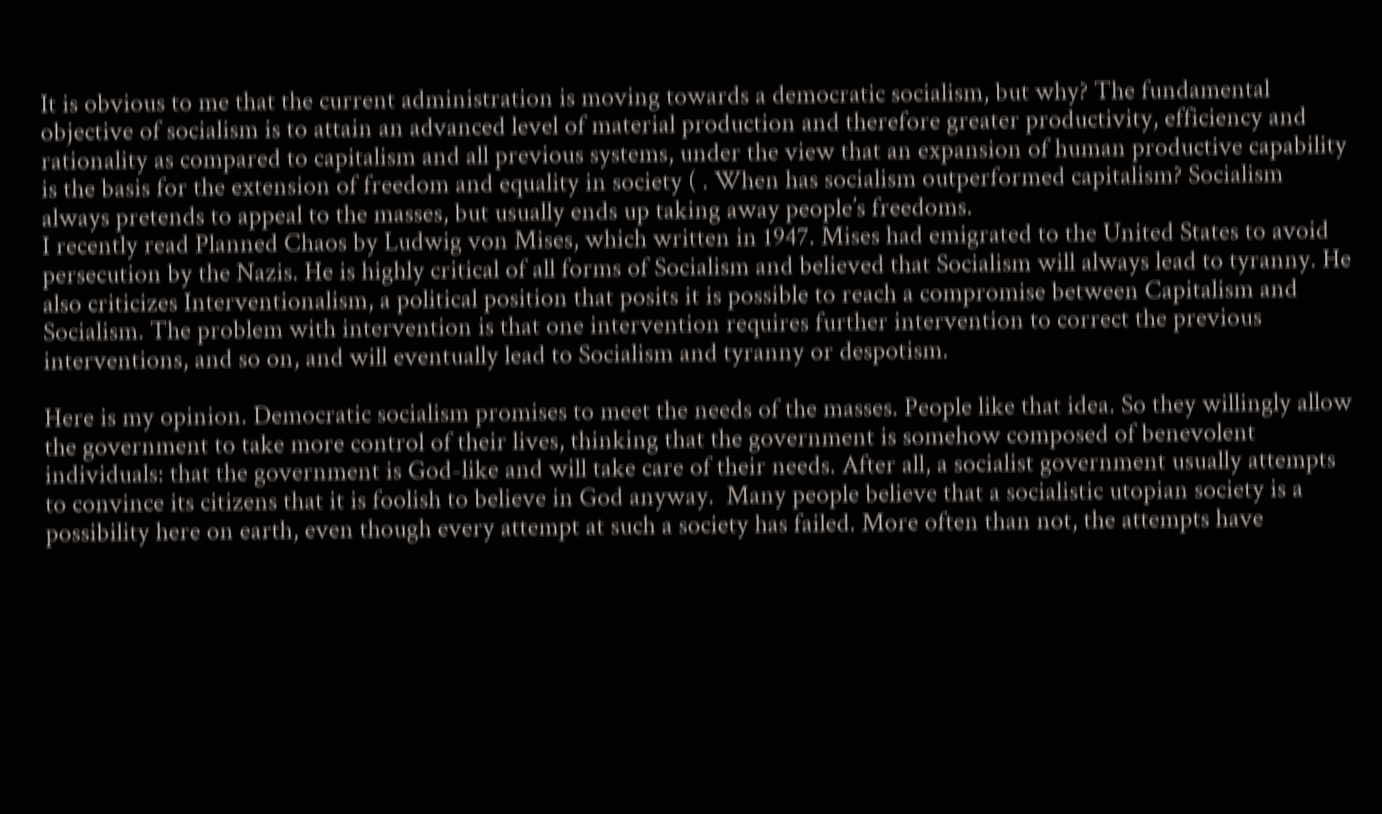It is obvious to me that the current administration is moving towards a democratic socialism, but why? The fundamental objective of socialism is to attain an advanced level of material production and therefore greater productivity, efficiency and rationality as compared to capitalism and all previous systems, under the view that an expansion of human productive capability is the basis for the extension of freedom and equality in society ( . When has socialism outperformed capitalism? Socialism always pretends to appeal to the masses, but usually ends up taking away people’s freedoms.
I recently read Planned Chaos by Ludwig von Mises, which written in 1947. Mises had emigrated to the United States to avoid persecution by the Nazis. He is highly critical of all forms of Socialism and believed that Socialism will always lead to tyranny. He also criticizes Interventionalism, a political position that posits it is possible to reach a compromise between Capitalism and Socialism. The problem with intervention is that one intervention requires further intervention to correct the previous interventions, and so on, and will eventually lead to Socialism and tyranny or despotism.

Here is my opinion. Democratic socialism promises to meet the needs of the masses. People like that idea. So they willingly allow the government to take more control of their lives, thinking that the government is somehow composed of benevolent individuals: that the government is God-like and will take care of their needs. After all, a socialist government usually attempts to convince its citizens that it is foolish to believe in God anyway.  Many people believe that a socialistic utopian society is a possibility here on earth, even though every attempt at such a society has failed. More often than not, the attempts have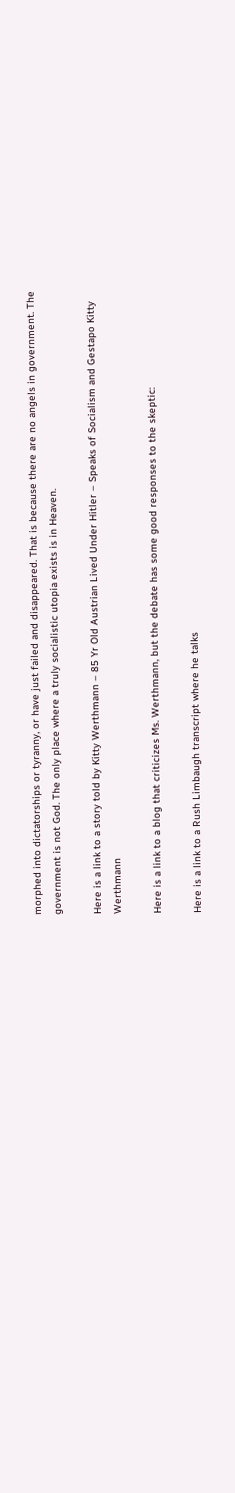morphed into dictatorships or tyranny, or have just failed and disappeared. That is because there are no angels in government. The government is not God. The only place where a truly socialistic utopia exists is in Heaven.

Here is a link to a story told by Kitty Werthmann – 85 Yr Old Austrian Lived Under Hitler – Speaks of Socialism and Gestapo Kitty Werthmann

Here is a link to a blog that criticizes Ms. Werthmann, but the debate has some good responses to the skeptic:

Here is a link to a Rush Limbaugh transcript where he talks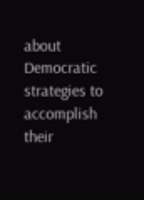about Democratic strategies to accomplish their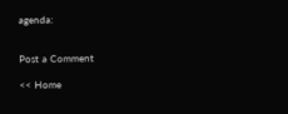agenda:


Post a Comment

<< Home